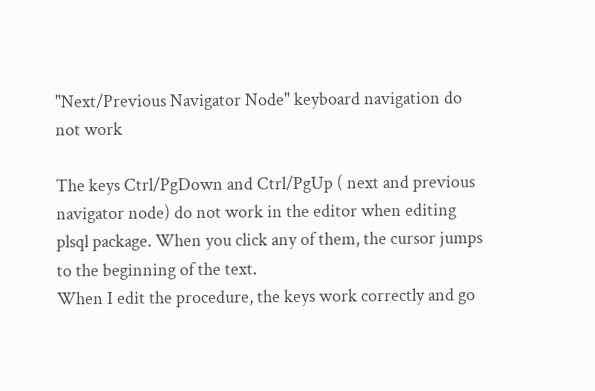"Next/Previous Navigator Node" keyboard navigation do not work

The keys Ctrl/PgDown and Ctrl/PgUp ( next and previous navigator node) do not work in the editor when editing plsql package. When you click any of them, the cursor jumps to the beginning of the text.
When I edit the procedure, the keys work correctly and go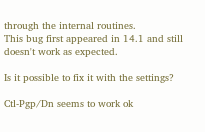through the internal routines.
This bug first appeared in 14.1 and still doesn't work as expected.

Is it possible to fix it with the settings?

Ctl-Pgp/Dn seems to work ok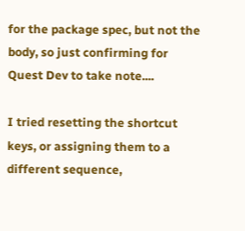for the package spec, but not the body, so just confirming for Quest Dev to take note....

I tried resetting the shortcut keys, or assigning them to a different sequence,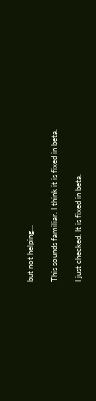but not helping...

This sounds familiar. I think it is fixed in beta.

I just checked. It is fixed in beta.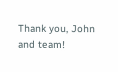Thank you, John and team!